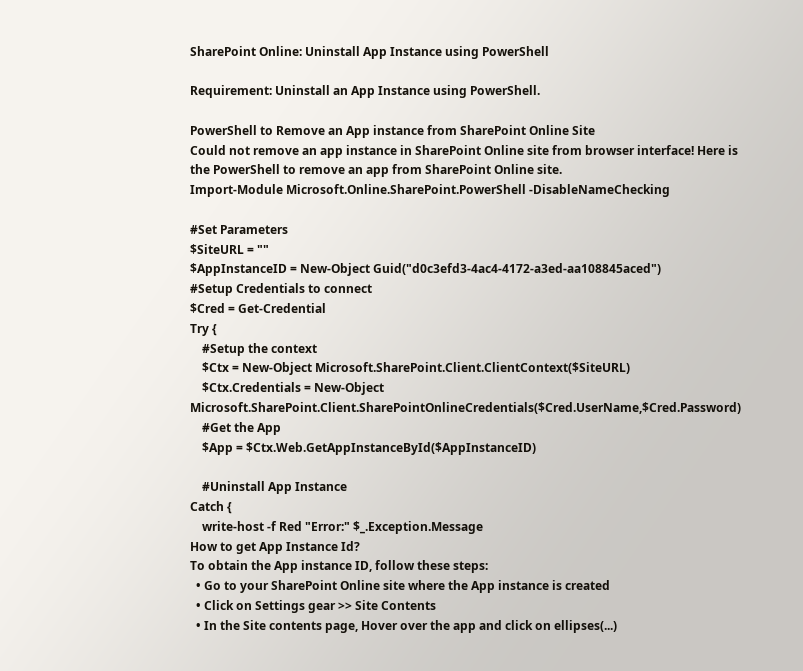SharePoint Online: Uninstall App Instance using PowerShell

Requirement: Uninstall an App Instance using PowerShell.

PowerShell to Remove an App instance from SharePoint Online Site
Could not remove an app instance in SharePoint Online site from browser interface! Here is the PowerShell to remove an app from SharePoint Online site.
Import-Module Microsoft.Online.SharePoint.PowerShell -DisableNameChecking

#Set Parameters
$SiteURL = ""
$AppInstanceID = New-Object Guid("d0c3efd3-4ac4-4172-a3ed-aa108845aced")
#Setup Credentials to connect
$Cred = Get-Credential
Try {
    #Setup the context
    $Ctx = New-Object Microsoft.SharePoint.Client.ClientContext($SiteURL)
    $Ctx.Credentials = New-Object Microsoft.SharePoint.Client.SharePointOnlineCredentials($Cred.UserName,$Cred.Password)
    #Get the App
    $App = $Ctx.Web.GetAppInstanceById($AppInstanceID)

    #Uninstall App Instance
Catch {
    write-host -f Red "Error:" $_.Exception.Message
How to get App Instance Id?
To obtain the App instance ID, follow these steps:
  • Go to your SharePoint Online site where the App instance is created
  • Click on Settings gear >> Site Contents
  • In the Site contents page, Hover over the app and click on ellipses(...)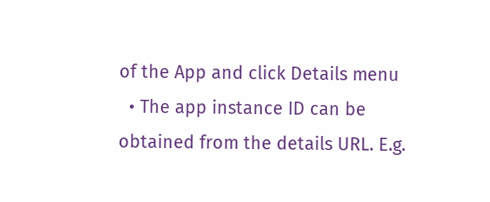of the App and click Details menu
  • The app instance ID can be obtained from the details URL. E.g.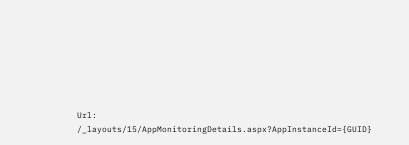Url: /_layouts/15/AppMonitoringDetails.aspx?AppInstanceId={GUID}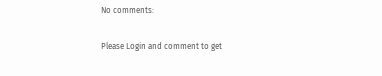No comments:

Please Login and comment to get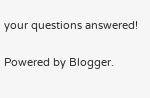your questions answered!

Powered by Blogger.